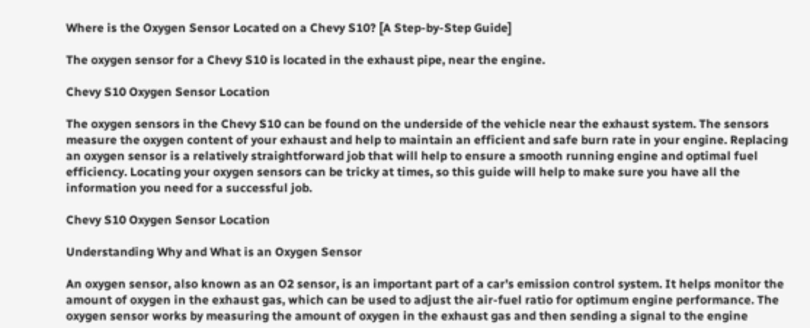Where is the Oxygen Sensor Located on a Chevy S10? [A Step-by-Step Guide]

The oxygen sensor for a Chevy S10 is located in the exhaust pipe, near the engine.

Chevy S10 Oxygen Sensor Location

The oxygen sensors in the Chevy S10 can be found on the underside of the vehicle near the exhaust system. The sensors measure the oxygen content of your exhaust and help to maintain an efficient and safe burn rate in your engine. Replacing an oxygen sensor is a relatively straightforward job that will help to ensure a smooth running engine and optimal fuel efficiency. Locating your oxygen sensors can be tricky at times, so this guide will help to make sure you have all the information you need for a successful job.

Chevy S10 Oxygen Sensor Location

Understanding Why and What is an Oxygen Sensor

An oxygen sensor, also known as an O2 sensor, is an important part of a car’s emission control system. It helps monitor the amount of oxygen in the exhaust gas, which can be used to adjust the air-fuel ratio for optimum engine performance. The oxygen sensor works by measuring the amount of oxygen in the exhaust gas and then sending a signal to the engine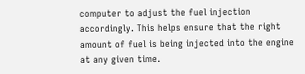computer to adjust the fuel injection accordingly. This helps ensure that the right amount of fuel is being injected into the engine at any given time.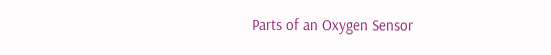Parts of an Oxygen Sensor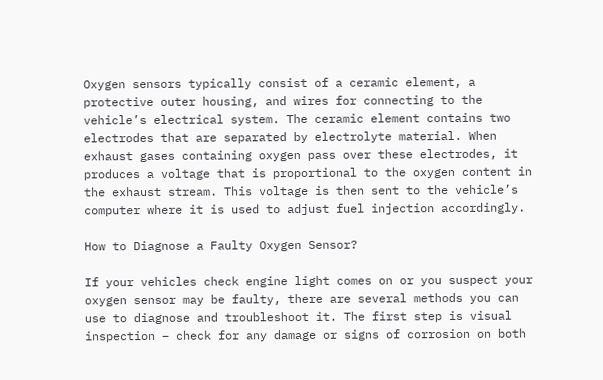Oxygen sensors typically consist of a ceramic element, a protective outer housing, and wires for connecting to the vehicle’s electrical system. The ceramic element contains two electrodes that are separated by electrolyte material. When exhaust gases containing oxygen pass over these electrodes, it produces a voltage that is proportional to the oxygen content in the exhaust stream. This voltage is then sent to the vehicle’s computer where it is used to adjust fuel injection accordingly.

How to Diagnose a Faulty Oxygen Sensor?

If your vehicles check engine light comes on or you suspect your oxygen sensor may be faulty, there are several methods you can use to diagnose and troubleshoot it. The first step is visual inspection – check for any damage or signs of corrosion on both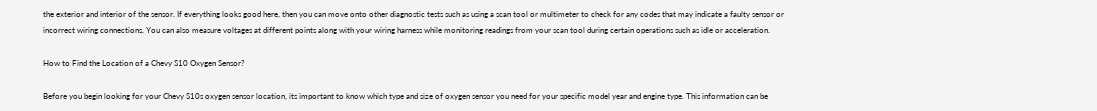the exterior and interior of the sensor. If everything looks good here, then you can move onto other diagnostic tests such as using a scan tool or multimeter to check for any codes that may indicate a faulty sensor or incorrect wiring connections. You can also measure voltages at different points along with your wiring harness while monitoring readings from your scan tool during certain operations such as idle or acceleration.

How to Find the Location of a Chevy S10 Oxygen Sensor?

Before you begin looking for your Chevy S10s oxygen sensor location, its important to know which type and size of oxygen sensor you need for your specific model year and engine type. This information can be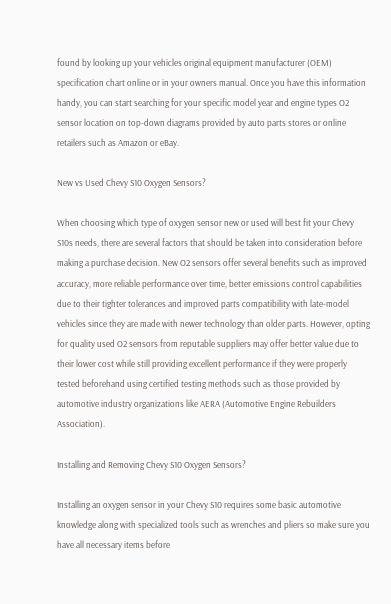found by looking up your vehicles original equipment manufacturer (OEM) specification chart online or in your owners manual. Once you have this information handy, you can start searching for your specific model year and engine types O2 sensor location on top-down diagrams provided by auto parts stores or online retailers such as Amazon or eBay.

New vs Used Chevy S10 Oxygen Sensors?

When choosing which type of oxygen sensor new or used will best fit your Chevy S10s needs, there are several factors that should be taken into consideration before making a purchase decision. New O2 sensors offer several benefits such as improved accuracy, more reliable performance over time, better emissions control capabilities due to their tighter tolerances and improved parts compatibility with late-model vehicles since they are made with newer technology than older parts. However, opting for quality used O2 sensors from reputable suppliers may offer better value due to their lower cost while still providing excellent performance if they were properly tested beforehand using certified testing methods such as those provided by automotive industry organizations like AERA (Automotive Engine Rebuilders Association).

Installing and Removing Chevy S10 Oxygen Sensors?

Installing an oxygen sensor in your Chevy S10 requires some basic automotive knowledge along with specialized tools such as wrenches and pliers so make sure you have all necessary items before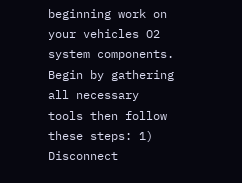beginning work on your vehicles O2 system components. Begin by gathering all necessary tools then follow these steps: 1) Disconnect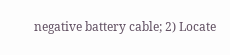negative battery cable; 2) Locate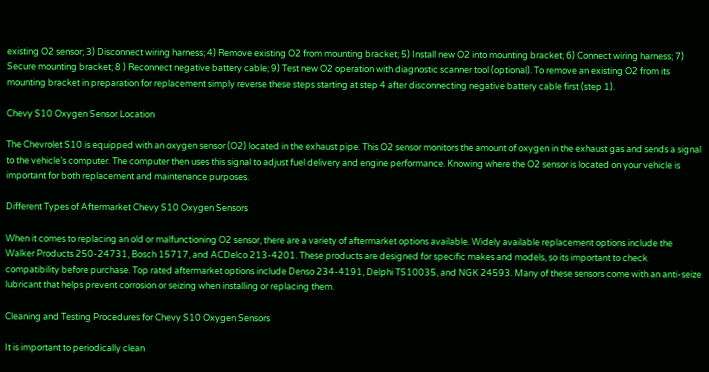existing O2 sensor; 3) Disconnect wiring harness; 4) Remove existing O2 from mounting bracket; 5) Install new O2 into mounting bracket; 6) Connect wiring harness; 7) Secure mounting bracket; 8 ) Reconnect negative battery cable; 9) Test new O2 operation with diagnostic scanner tool (optional). To remove an existing O2 from its mounting bracket in preparation for replacement simply reverse these steps starting at step 4 after disconnecting negative battery cable first (step 1).

Chevy S10 Oxygen Sensor Location

The Chevrolet S10 is equipped with an oxygen sensor (O2) located in the exhaust pipe. This O2 sensor monitors the amount of oxygen in the exhaust gas and sends a signal to the vehicle’s computer. The computer then uses this signal to adjust fuel delivery and engine performance. Knowing where the O2 sensor is located on your vehicle is important for both replacement and maintenance purposes.

Different Types of Aftermarket Chevy S10 Oxygen Sensors

When it comes to replacing an old or malfunctioning O2 sensor, there are a variety of aftermarket options available. Widely available replacement options include the Walker Products 250-24731, Bosch 15717, and ACDelco 213-4201. These products are designed for specific makes and models, so its important to check compatibility before purchase. Top rated aftermarket options include Denso 234-4191, Delphi TS10035, and NGK 24593. Many of these sensors come with an anti-seize lubricant that helps prevent corrosion or seizing when installing or replacing them.

Cleaning and Testing Procedures for Chevy S10 Oxygen Sensors

It is important to periodically clean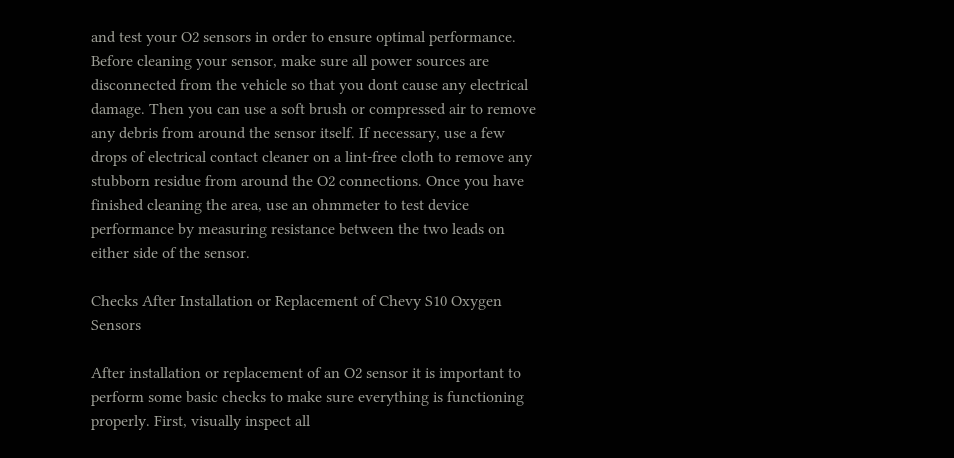and test your O2 sensors in order to ensure optimal performance. Before cleaning your sensor, make sure all power sources are disconnected from the vehicle so that you dont cause any electrical damage. Then you can use a soft brush or compressed air to remove any debris from around the sensor itself. If necessary, use a few drops of electrical contact cleaner on a lint-free cloth to remove any stubborn residue from around the O2 connections. Once you have finished cleaning the area, use an ohmmeter to test device performance by measuring resistance between the two leads on either side of the sensor.

Checks After Installation or Replacement of Chevy S10 Oxygen Sensors

After installation or replacement of an O2 sensor it is important to perform some basic checks to make sure everything is functioning properly. First, visually inspect all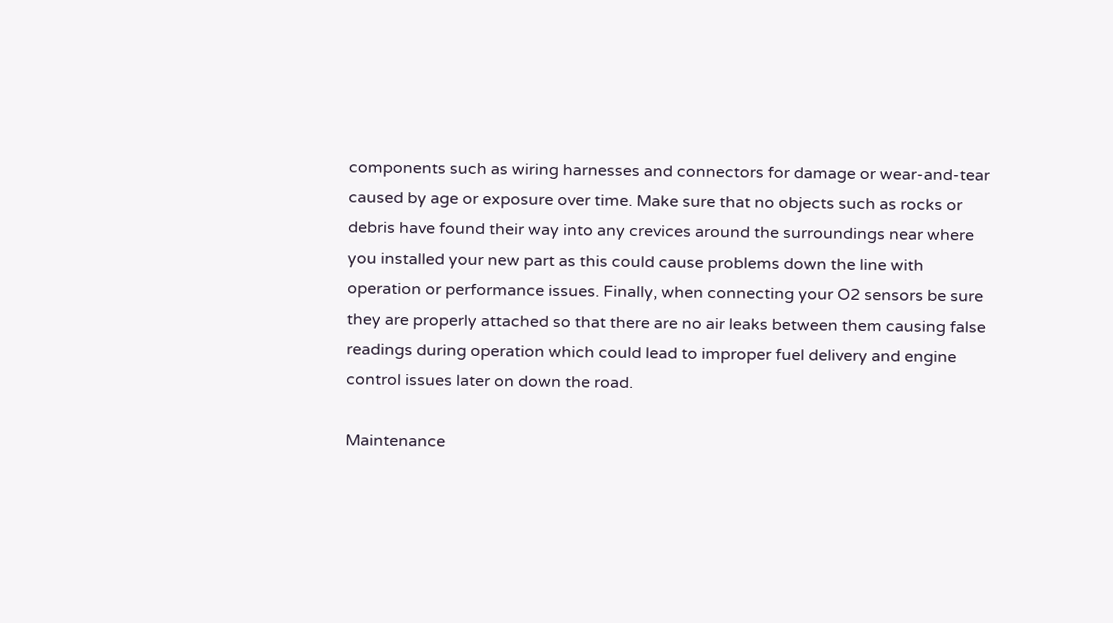components such as wiring harnesses and connectors for damage or wear-and-tear caused by age or exposure over time. Make sure that no objects such as rocks or debris have found their way into any crevices around the surroundings near where you installed your new part as this could cause problems down the line with operation or performance issues. Finally, when connecting your O2 sensors be sure they are properly attached so that there are no air leaks between them causing false readings during operation which could lead to improper fuel delivery and engine control issues later on down the road.

Maintenance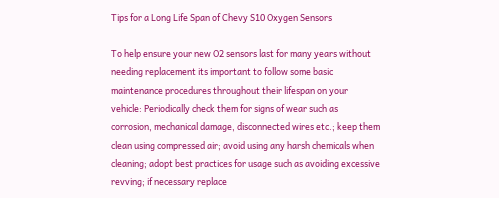Tips for a Long Life Span of Chevy S10 Oxygen Sensors

To help ensure your new O2 sensors last for many years without needing replacement its important to follow some basic maintenance procedures throughout their lifespan on your vehicle: Periodically check them for signs of wear such as corrosion, mechanical damage, disconnected wires etc.; keep them clean using compressed air; avoid using any harsh chemicals when cleaning; adopt best practices for usage such as avoiding excessive revving; if necessary replace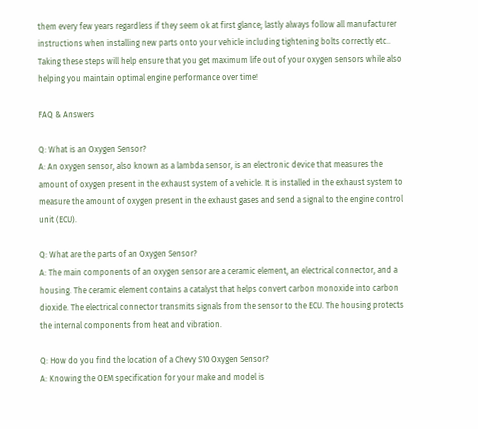them every few years regardless if they seem ok at first glance; lastly always follow all manufacturer instructions when installing new parts onto your vehicle including tightening bolts correctly etc.. Taking these steps will help ensure that you get maximum life out of your oxygen sensors while also helping you maintain optimal engine performance over time!

FAQ & Answers

Q: What is an Oxygen Sensor?
A: An oxygen sensor, also known as a lambda sensor, is an electronic device that measures the amount of oxygen present in the exhaust system of a vehicle. It is installed in the exhaust system to measure the amount of oxygen present in the exhaust gases and send a signal to the engine control unit (ECU).

Q: What are the parts of an Oxygen Sensor?
A: The main components of an oxygen sensor are a ceramic element, an electrical connector, and a housing. The ceramic element contains a catalyst that helps convert carbon monoxide into carbon dioxide. The electrical connector transmits signals from the sensor to the ECU. The housing protects the internal components from heat and vibration.

Q: How do you find the location of a Chevy S10 Oxygen Sensor?
A: Knowing the OEM specification for your make and model is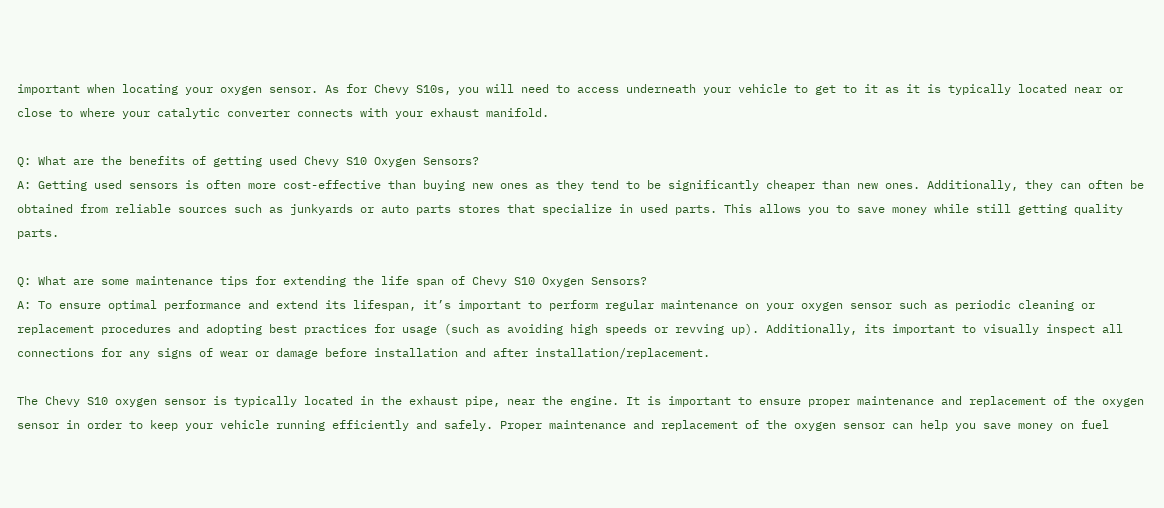important when locating your oxygen sensor. As for Chevy S10s, you will need to access underneath your vehicle to get to it as it is typically located near or close to where your catalytic converter connects with your exhaust manifold.

Q: What are the benefits of getting used Chevy S10 Oxygen Sensors?
A: Getting used sensors is often more cost-effective than buying new ones as they tend to be significantly cheaper than new ones. Additionally, they can often be obtained from reliable sources such as junkyards or auto parts stores that specialize in used parts. This allows you to save money while still getting quality parts.

Q: What are some maintenance tips for extending the life span of Chevy S10 Oxygen Sensors?
A: To ensure optimal performance and extend its lifespan, it’s important to perform regular maintenance on your oxygen sensor such as periodic cleaning or replacement procedures and adopting best practices for usage (such as avoiding high speeds or revving up). Additionally, its important to visually inspect all connections for any signs of wear or damage before installation and after installation/replacement.

The Chevy S10 oxygen sensor is typically located in the exhaust pipe, near the engine. It is important to ensure proper maintenance and replacement of the oxygen sensor in order to keep your vehicle running efficiently and safely. Proper maintenance and replacement of the oxygen sensor can help you save money on fuel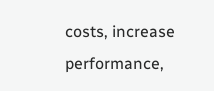costs, increase performance,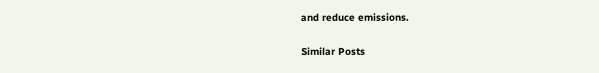and reduce emissions.

Similar Posts